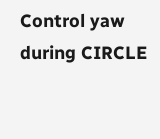Control yaw during CIRCLE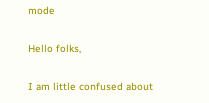mode

Hello folks,

I am little confused about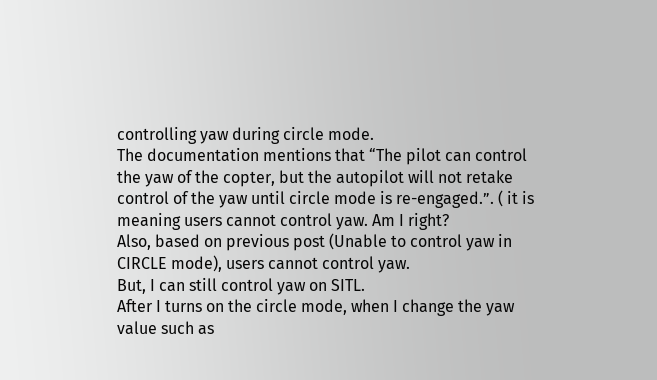controlling yaw during circle mode.
The documentation mentions that “The pilot can control the yaw of the copter, but the autopilot will not retake control of the yaw until circle mode is re-engaged.”. ( it is meaning users cannot control yaw. Am I right?
Also, based on previous post (Unable to control yaw in CIRCLE mode), users cannot control yaw.
But, I can still control yaw on SITL.
After I turns on the circle mode, when I change the yaw value such as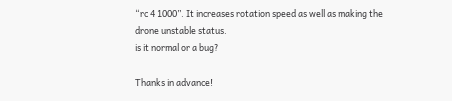“rc 4 1000”. It increases rotation speed as well as making the drone unstable status.
is it normal or a bug?

Thanks in advance!